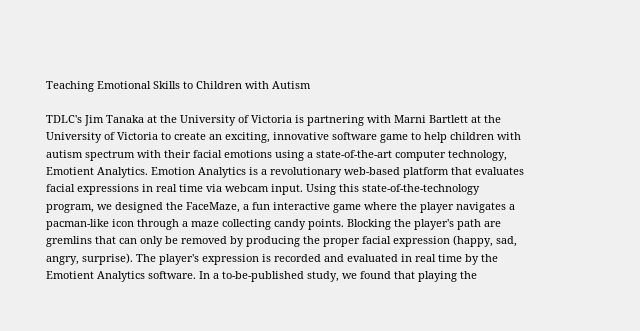Teaching Emotional Skills to Children with Autism

TDLC's Jim Tanaka at the University of Victoria is partnering with Marni Bartlett at the University of Victoria to create an exciting, innovative software game to help children with autism spectrum with their facial emotions using a state-of-the-art computer technology, Emotient Analytics. Emotion Analytics is a revolutionary web-based platform that evaluates facial expressions in real time via webcam input. Using this state-of-the-technology program, we designed the FaceMaze, a fun interactive game where the player navigates a pacman-like icon through a maze collecting candy points. Blocking the player's path are gremlins that can only be removed by producing the proper facial expression (happy, sad, angry, surprise). The player's expression is recorded and evaluated in real time by the Emotient Analytics software. In a to-be-published study, we found that playing the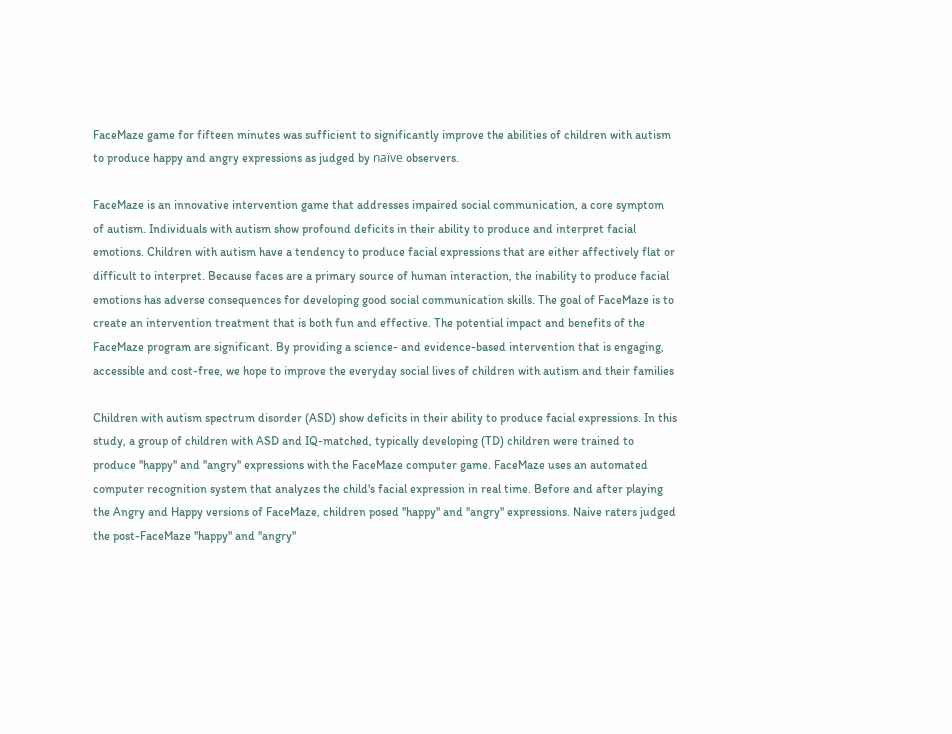FaceMaze game for fifteen minutes was sufficient to significantly improve the abilities of children with autism to produce happy and angry expressions as judged by naïve observers.

FaceMaze is an innovative intervention game that addresses impaired social communication, a core symptom of autism. Individuals with autism show profound deficits in their ability to produce and interpret facial emotions. Children with autism have a tendency to produce facial expressions that are either affectively flat or difficult to interpret. Because faces are a primary source of human interaction, the inability to produce facial emotions has adverse consequences for developing good social communication skills. The goal of FaceMaze is to create an intervention treatment that is both fun and effective. The potential impact and benefits of the FaceMaze program are significant. By providing a science- and evidence-based intervention that is engaging, accessible and cost-free, we hope to improve the everyday social lives of children with autism and their families

Children with autism spectrum disorder (ASD) show deficits in their ability to produce facial expressions. In this study, a group of children with ASD and IQ-matched, typically developing (TD) children were trained to produce ''happy'' and ''angry'' expressions with the FaceMaze computer game. FaceMaze uses an automated computer recognition system that analyzes the child's facial expression in real time. Before and after playing the Angry and Happy versions of FaceMaze, children posed ''happy'' and ''angry'' expressions. Naive raters judged the post-FaceMaze ''happy'' and ''angry''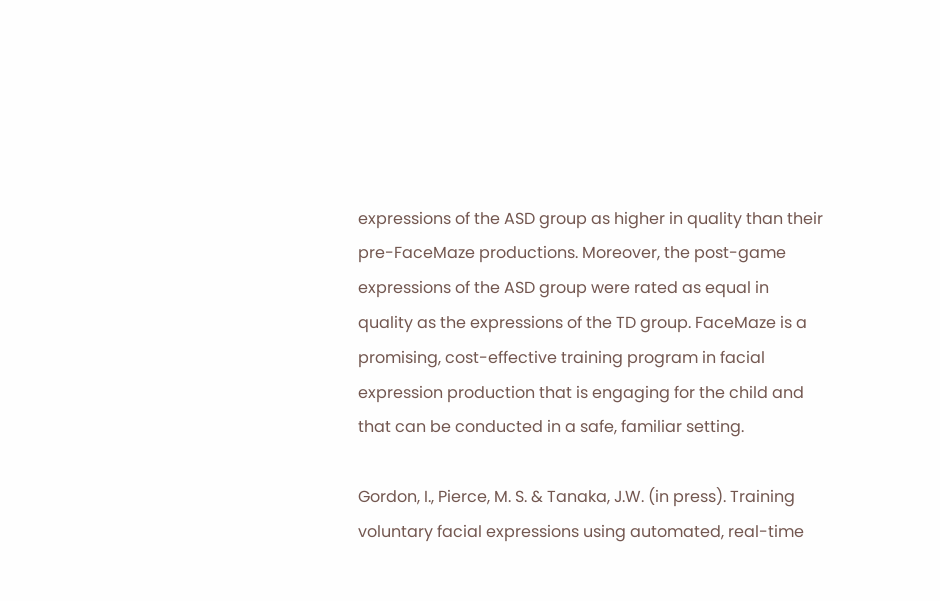expressions of the ASD group as higher in quality than their pre-FaceMaze productions. Moreover, the post-game expressions of the ASD group were rated as equal in quality as the expressions of the TD group. FaceMaze is a promising, cost-effective training program in facial expression production that is engaging for the child and that can be conducted in a safe, familiar setting.

Gordon, I., Pierce, M. S. & Tanaka, J.W. (in press). Training voluntary facial expressions using automated, real-time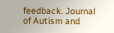feedback. Journal of Autism and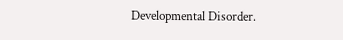Developmental Disorder.